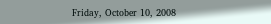Friday, October 10, 2008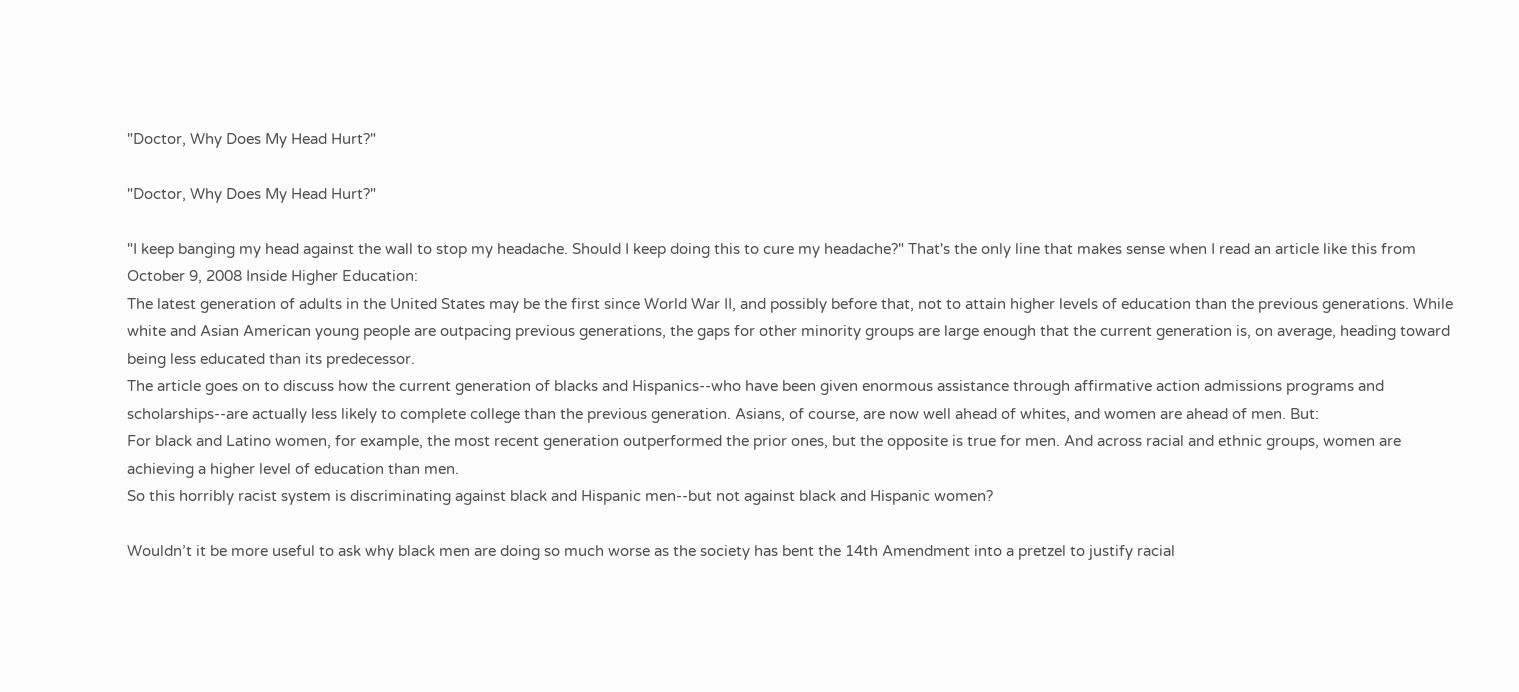"Doctor, Why Does My Head Hurt?"

"Doctor, Why Does My Head Hurt?"

"I keep banging my head against the wall to stop my headache. Should I keep doing this to cure my headache?" That's the only line that makes sense when I read an article like this from October 9, 2008 Inside Higher Education:
The latest generation of adults in the United States may be the first since World War II, and possibly before that, not to attain higher levels of education than the previous generations. While white and Asian American young people are outpacing previous generations, the gaps for other minority groups are large enough that the current generation is, on average, heading toward being less educated than its predecessor.
The article goes on to discuss how the current generation of blacks and Hispanics--who have been given enormous assistance through affirmative action admissions programs and scholarships--are actually less likely to complete college than the previous generation. Asians, of course, are now well ahead of whites, and women are ahead of men. But:
For black and Latino women, for example, the most recent generation outperformed the prior ones, but the opposite is true for men. And across racial and ethnic groups, women are achieving a higher level of education than men.
So this horribly racist system is discriminating against black and Hispanic men--but not against black and Hispanic women?

Wouldn’t it be more useful to ask why black men are doing so much worse as the society has bent the 14th Amendment into a pretzel to justify racial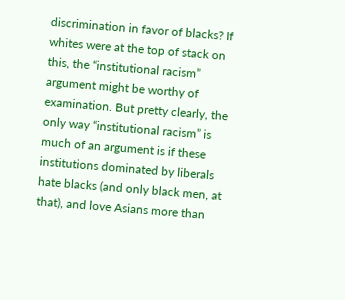discrimination in favor of blacks? If whites were at the top of stack on this, the “institutional racism” argument might be worthy of examination. But pretty clearly, the only way “institutional racism” is much of an argument is if these institutions dominated by liberals hate blacks (and only black men, at that), and love Asians more than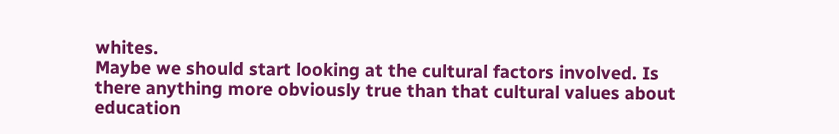whites.
Maybe we should start looking at the cultural factors involved. Is there anything more obviously true than that cultural values about education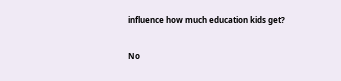influence how much education kids get?

No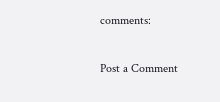comments:

Post a Comment